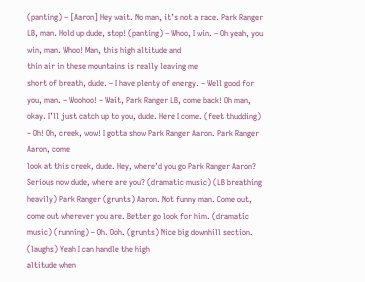(panting) – [Aaron] Hey wait. No man, it’s not a race. Park Ranger LB, man. Hold up dude, stop! (panting) – Whoo, I win. – Oh yeah, you win, man. Whoo! Man, this high altitude and
thin air in these mountains is really leaving me
short of breath, dude. – I have plenty of energy. – Well good for you, man. – Woohoo! – Wait, Park Ranger LB, come back! Oh man, okay. I’ll just catch up to you, dude. Here I come. (feet thudding) – Oh! Oh, creek, wow! I gotta show Park Ranger Aaron. Park Ranger Aaron, come
look at this creek, dude. Hey, where’d you go Park Ranger Aaron? Serious now dude, where are you? (dramatic music) (LB breathing heavily) Park Ranger (grunts) Aaron. Not funny man. Come out, come out wherever you are. Better go look for him. (dramatic music) (running) – Oh. Ooh. (grunts) Nice big downhill section. (laughs) Yeah I can handle the high
altitude when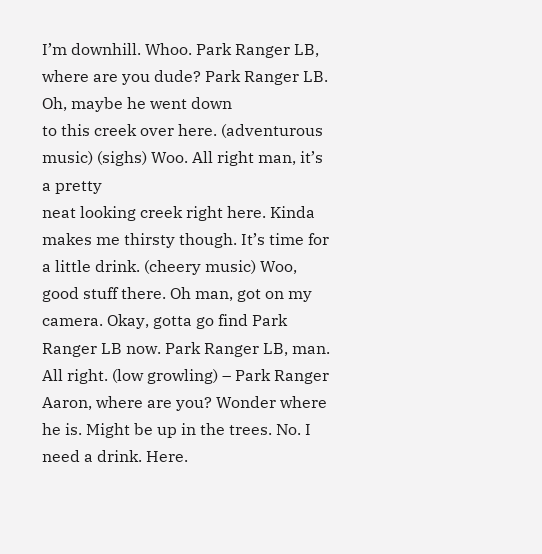I’m downhill. Whoo. Park Ranger LB, where are you dude? Park Ranger LB. Oh, maybe he went down
to this creek over here. (adventurous music) (sighs) Woo. All right man, it’s a pretty
neat looking creek right here. Kinda makes me thirsty though. It’s time for a little drink. (cheery music) Woo, good stuff there. Oh man, got on my camera. Okay, gotta go find Park Ranger LB now. Park Ranger LB, man. All right. (low growling) – Park Ranger Aaron, where are you? Wonder where he is. Might be up in the trees. No. I need a drink. Here.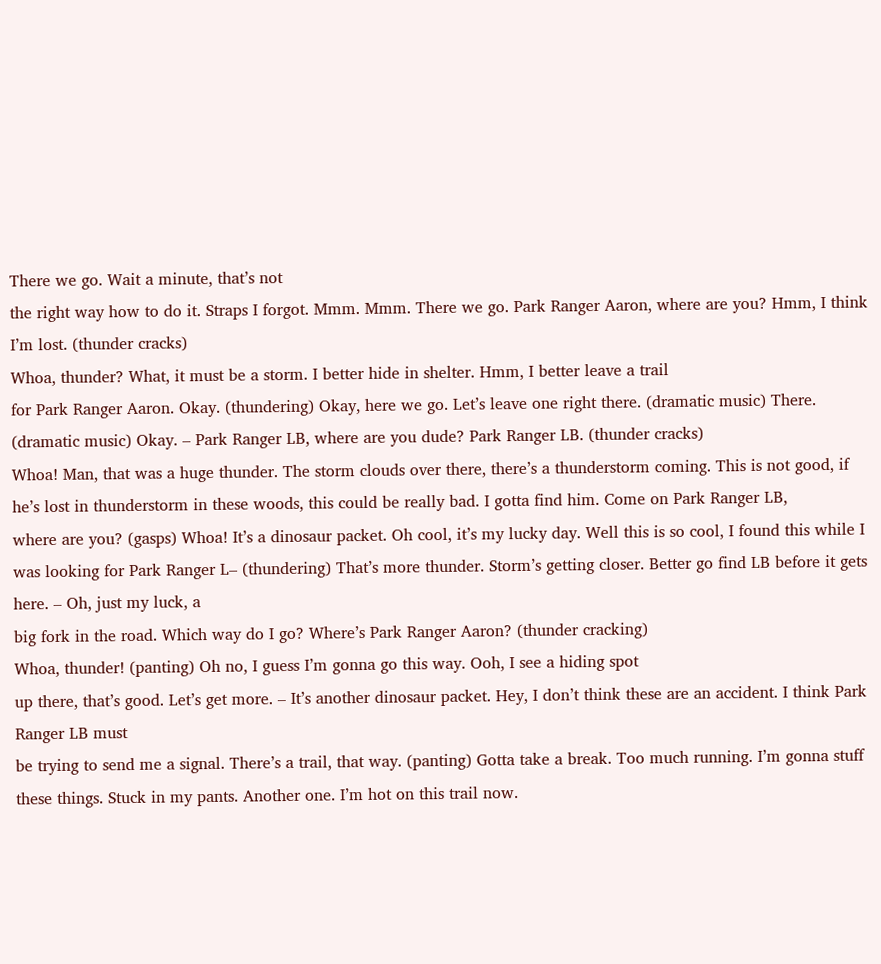There we go. Wait a minute, that’s not
the right way how to do it. Straps I forgot. Mmm. Mmm. There we go. Park Ranger Aaron, where are you? Hmm, I think I’m lost. (thunder cracks)
Whoa, thunder? What, it must be a storm. I better hide in shelter. Hmm, I better leave a trail
for Park Ranger Aaron. Okay. (thundering) Okay, here we go. Let’s leave one right there. (dramatic music) There. (dramatic music) Okay. – Park Ranger LB, where are you dude? Park Ranger LB. (thunder cracks)
Whoa! Man, that was a huge thunder. The storm clouds over there, there’s a thunderstorm coming. This is not good, if
he’s lost in thunderstorm in these woods, this could be really bad. I gotta find him. Come on Park Ranger LB,
where are you? (gasps) Whoa! It’s a dinosaur packet. Oh cool, it’s my lucky day. Well this is so cool, I found this while I was looking for Park Ranger L– (thundering) That’s more thunder. Storm’s getting closer. Better go find LB before it gets here. – Oh, just my luck, a
big fork in the road. Which way do I go? Where’s Park Ranger Aaron? (thunder cracking)
Whoa, thunder! (panting) Oh no, I guess I’m gonna go this way. Ooh, I see a hiding spot
up there, that’s good. Let’s get more. – It’s another dinosaur packet. Hey, I don’t think these are an accident. I think Park Ranger LB must
be trying to send me a signal. There’s a trail, that way. (panting) Gotta take a break. Too much running. I’m gonna stuff these things. Stuck in my pants. Another one. I’m hot on this trail now.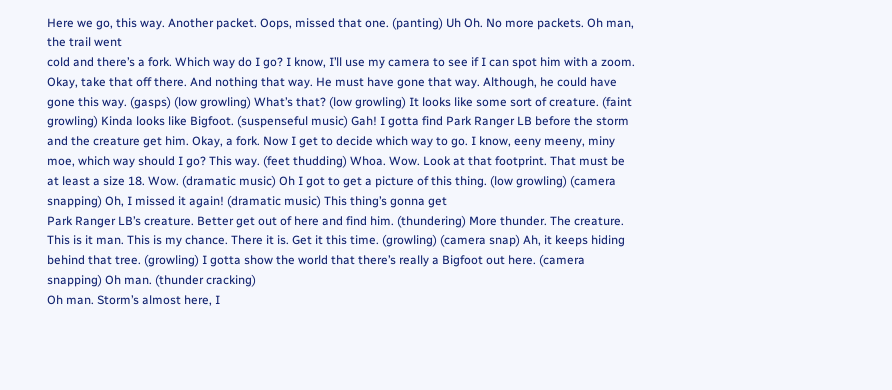Here we go, this way. Another packet. Oops, missed that one. (panting) Uh Oh. No more packets. Oh man, the trail went
cold and there’s a fork. Which way do I go? I know, I’ll use my camera to see if I can spot him with a zoom. Okay, take that off there. And nothing that way. He must have gone that way. Although, he could have
gone this way. (gasps) (low growling) What’s that? (low growling) It looks like some sort of creature. (faint growling) Kinda looks like Bigfoot. (suspenseful music) Gah! I gotta find Park Ranger LB before the storm and the creature get him. Okay, a fork. Now I get to decide which way to go. I know, eeny meeny, miny moe, which way should I go? This way. (feet thudding) Whoa. Wow. Look at that footprint. That must be at least a size 18. Wow. (dramatic music) Oh I got to get a picture of this thing. (low growling) (camera snapping) Oh, I missed it again! (dramatic music) This thing’s gonna get
Park Ranger LB’s creature. Better get out of here and find him. (thundering) More thunder. The creature. This is it man. This is my chance. There it is. Get it this time. (growling) (camera snap) Ah, it keeps hiding behind that tree. (growling) I gotta show the world that there’s really a Bigfoot out here. (camera snapping) Oh man. (thunder cracking)
Oh man. Storm’s almost here, I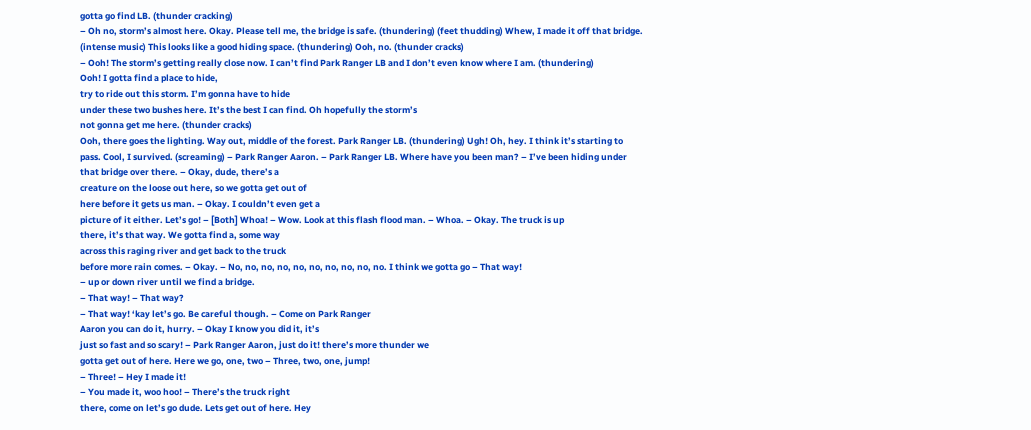gotta go find LB. (thunder cracking)
– Oh no, storm’s almost here. Okay. Please tell me, the bridge is safe. (thundering) (feet thudding) Whew, I made it off that bridge. (intense music) This looks like a good hiding space. (thundering) Ooh, no. (thunder cracks)
– Ooh! The storm’s getting really close now. I can’t find Park Ranger LB and I don’t even know where I am. (thundering)
Ooh! I gotta find a place to hide,
try to ride out this storm. I’m gonna have to hide
under these two bushes here. It’s the best I can find. Oh hopefully the storm’s
not gonna get me here. (thunder cracks)
Ooh, there goes the lighting. Way out, middle of the forest. Park Ranger LB. (thundering) Ugh! Oh, hey. I think it’s starting to pass. Cool, I survived. (screaming) – Park Ranger Aaron. – Park Ranger LB. Where have you been man? – I’ve been hiding under
that bridge over there. – Okay, dude, there’s a
creature on the loose out here, so we gotta get out of
here before it gets us man. – Okay. I couldn’t even get a
picture of it either. Let’s go! – [Both] Whoa! – Wow. Look at this flash flood man. – Whoa. – Okay. The truck is up
there, it’s that way. We gotta find a, some way
across this raging river and get back to the truck
before more rain comes. – Okay. – No, no, no, no, no, no, no, no, no, no. I think we gotta go – That way!
– up or down river until we find a bridge.
– That way! – That way?
– That way! ‘kay let’s go. Be careful though. – Come on Park Ranger
Aaron you can do it, hurry. – Okay I know you did it, it’s
just so fast and so scary! – Park Ranger Aaron, just do it! there’s more thunder we
gotta get out of here. Here we go, one, two – Three, two, one, jump!
– Three! – Hey I made it!
– You made it, woo hoo! – There’s the truck right
there, come on let’s go dude. Lets get out of here. Hey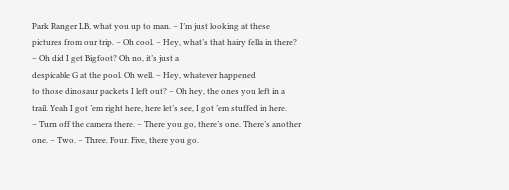Park Ranger LB, what you up to man. – I’m just looking at these
pictures from our trip. – Oh cool. – Hey, what’s that hairy fella in there? – Oh did I get Bigfoot? Oh no, it’s just a
despicable G at the pool. Oh well. – Hey, whatever happened
to those dinosaur packets I left out? – Oh hey, the ones you left in a trail. Yeah I got ’em right here, here let’s see, I got ’em stuffed in here.
– Turn off the camera there. – There you go, there’s one. There’s another one. – Two. – Three. Four. Five, there you go.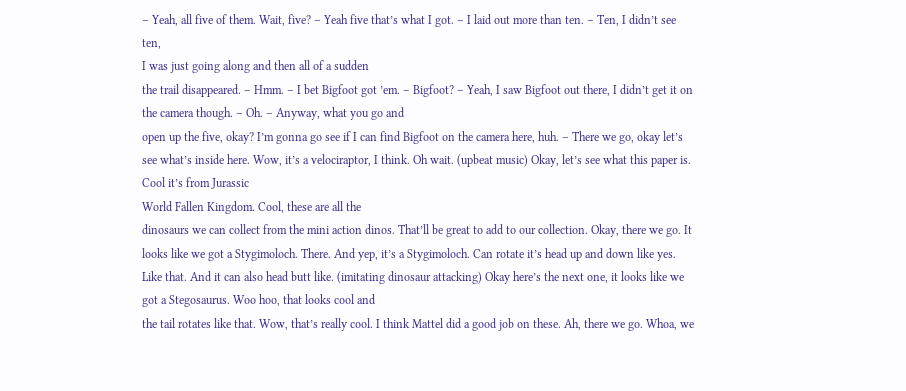– Yeah, all five of them. Wait, five? – Yeah five that’s what I got. – I laid out more than ten. – Ten, I didn’t see ten,
I was just going along and then all of a sudden
the trail disappeared. – Hmm. – I bet Bigfoot got ’em. – Bigfoot? – Yeah, I saw Bigfoot out there, I didn’t get it on the camera though. – Oh. – Anyway, what you go and
open up the five, okay? I’m gonna go see if I can find Bigfoot on the camera here, huh. – There we go, okay let’s
see what’s inside here. Wow, it’s a velociraptor, I think. Oh wait. (upbeat music) Okay, let’s see what this paper is. Cool it’s from Jurassic
World Fallen Kingdom. Cool, these are all the
dinosaurs we can collect from the mini action dinos. That’ll be great to add to our collection. Okay, there we go. It looks like we got a Stygimoloch. There. And yep, it’s a Stygimoloch. Can rotate it’s head up and down like yes. Like that. And it can also head butt like. (imitating dinosaur attacking) Okay here’s the next one, it looks like we got a Stegosaurus. Woo hoo, that looks cool and
the tail rotates like that. Wow, that’s really cool. I think Mattel did a good job on these. Ah, there we go. Whoa, we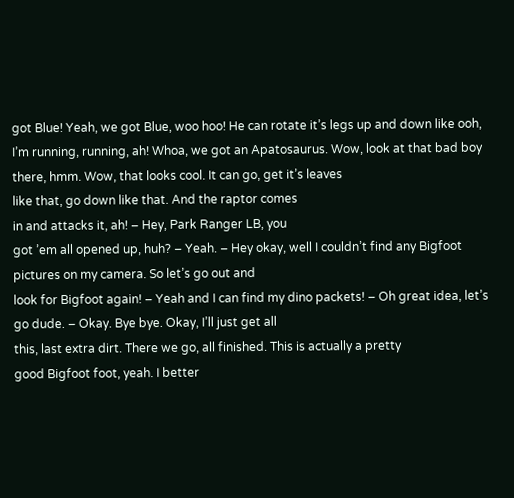got Blue! Yeah, we got Blue, woo hoo! He can rotate it’s legs up and down like ooh, I’m running, running, ah! Whoa, we got an Apatosaurus. Wow, look at that bad boy there, hmm. Wow, that looks cool. It can go, get it’s leaves
like that, go down like that. And the raptor comes
in and attacks it, ah! – Hey, Park Ranger LB, you
got ’em all opened up, huh? – Yeah. – Hey okay, well I couldn’t find any Bigfoot pictures on my camera. So let’s go out and
look for Bigfoot again! – Yeah and I can find my dino packets! – Oh great idea, let’s go dude. – Okay. Bye bye. Okay, I’ll just get all
this, last extra dirt. There we go, all finished. This is actually a pretty
good Bigfoot foot, yeah. I better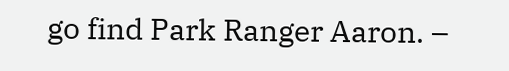go find Park Ranger Aaron. –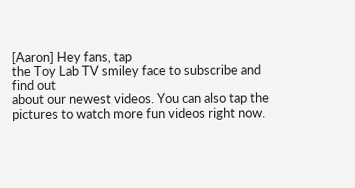[Aaron] Hey fans, tap
the Toy Lab TV smiley face to subscribe and find out
about our newest videos. You can also tap the pictures to watch more fun videos right now.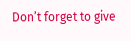Don’t forget to give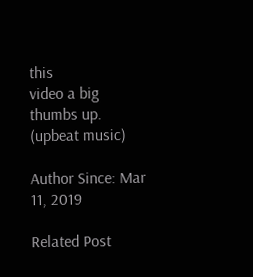this
video a big thumbs up. (upbeat music)

Author Since: Mar 11, 2019

Related Post